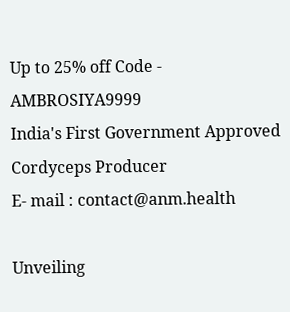Up to 25% off Code - AMBROSIYA9999
India's First Government Approved Cordyceps Producer
E- mail : contact@anm.health

Unveiling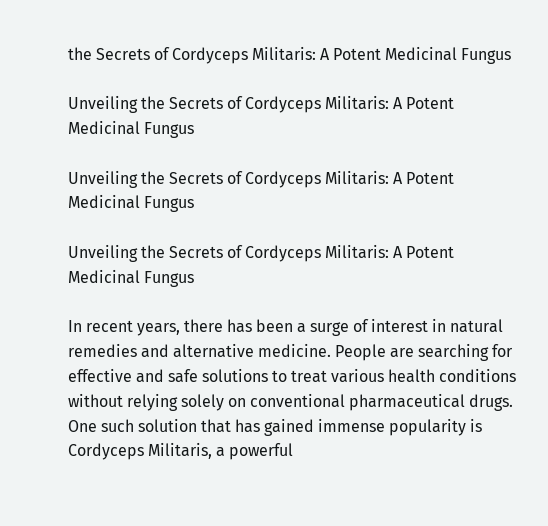the Secrets of Cordyceps Militaris: A Potent Medicinal Fungus

Unveiling the Secrets of Cordyceps Militaris: A Potent Medicinal Fungus

Unveiling the Secrets of Cordyceps Militaris: A Potent Medicinal Fungus

Unveiling the Secrets of Cordyceps Militaris: A Potent Medicinal Fungus

In recent years, there has been a surge of interest in natural remedies and alternative medicine. People are searching for effective and safe solutions to treat various health conditions without relying solely on conventional pharmaceutical drugs. One such solution that has gained immense popularity is Cordyceps Militaris, a powerful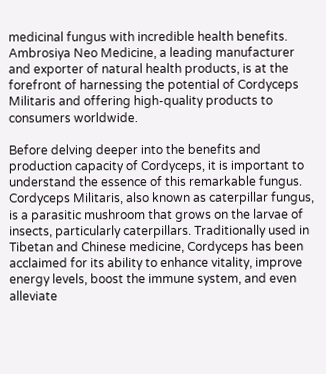medicinal fungus with incredible health benefits. Ambrosiya Neo Medicine, a leading manufacturer and exporter of natural health products, is at the forefront of harnessing the potential of Cordyceps Militaris and offering high-quality products to consumers worldwide.

Before delving deeper into the benefits and production capacity of Cordyceps, it is important to understand the essence of this remarkable fungus. Cordyceps Militaris, also known as caterpillar fungus, is a parasitic mushroom that grows on the larvae of insects, particularly caterpillars. Traditionally used in Tibetan and Chinese medicine, Cordyceps has been acclaimed for its ability to enhance vitality, improve energy levels, boost the immune system, and even alleviate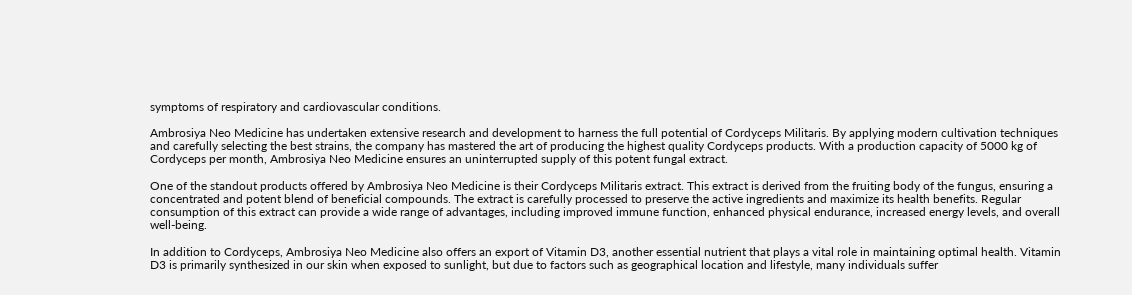symptoms of respiratory and cardiovascular conditions.

Ambrosiya Neo Medicine has undertaken extensive research and development to harness the full potential of Cordyceps Militaris. By applying modern cultivation techniques and carefully selecting the best strains, the company has mastered the art of producing the highest quality Cordyceps products. With a production capacity of 5000 kg of Cordyceps per month, Ambrosiya Neo Medicine ensures an uninterrupted supply of this potent fungal extract.

One of the standout products offered by Ambrosiya Neo Medicine is their Cordyceps Militaris extract. This extract is derived from the fruiting body of the fungus, ensuring a concentrated and potent blend of beneficial compounds. The extract is carefully processed to preserve the active ingredients and maximize its health benefits. Regular consumption of this extract can provide a wide range of advantages, including improved immune function, enhanced physical endurance, increased energy levels, and overall well-being.

In addition to Cordyceps, Ambrosiya Neo Medicine also offers an export of Vitamin D3, another essential nutrient that plays a vital role in maintaining optimal health. Vitamin D3 is primarily synthesized in our skin when exposed to sunlight, but due to factors such as geographical location and lifestyle, many individuals suffer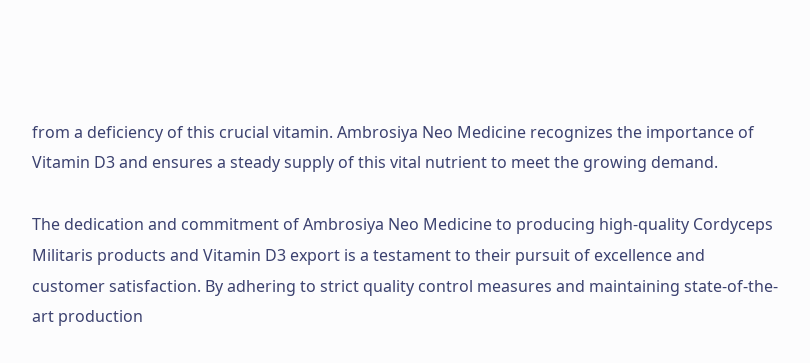from a deficiency of this crucial vitamin. Ambrosiya Neo Medicine recognizes the importance of Vitamin D3 and ensures a steady supply of this vital nutrient to meet the growing demand.

The dedication and commitment of Ambrosiya Neo Medicine to producing high-quality Cordyceps Militaris products and Vitamin D3 export is a testament to their pursuit of excellence and customer satisfaction. By adhering to strict quality control measures and maintaining state-of-the-art production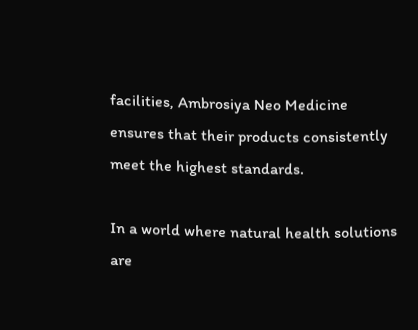facilities, Ambrosiya Neo Medicine ensures that their products consistently meet the highest standards.

In a world where natural health solutions are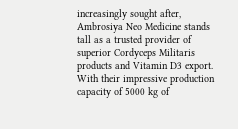increasingly sought after, Ambrosiya Neo Medicine stands tall as a trusted provider of superior Cordyceps Militaris products and Vitamin D3 export. With their impressive production capacity of 5000 kg of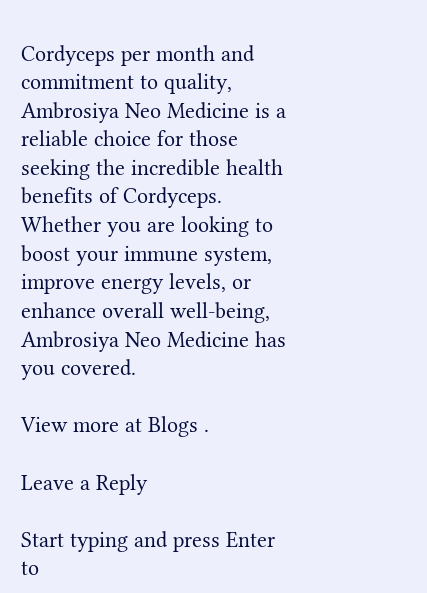Cordyceps per month and commitment to quality, Ambrosiya Neo Medicine is a reliable choice for those seeking the incredible health benefits of Cordyceps. Whether you are looking to boost your immune system, improve energy levels, or enhance overall well-being, Ambrosiya Neo Medicine has you covered.

View more at Blogs .

Leave a Reply

Start typing and press Enter to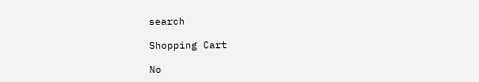search

Shopping Cart

No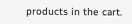products in the cart.